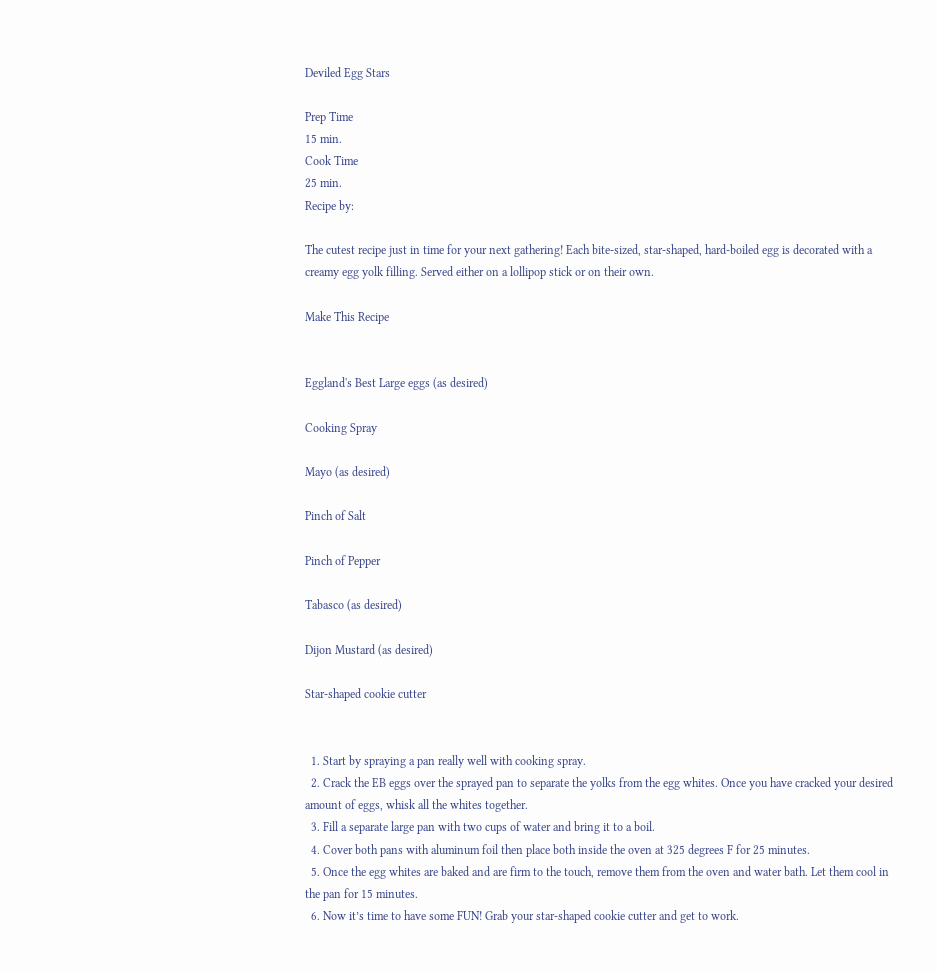Deviled Egg Stars

Prep Time
15 min.
Cook Time
25 min.
Recipe by:

The cutest recipe just in time for your next gathering! Each bite-sized, star-shaped, hard-boiled egg is decorated with a creamy egg yolk filling. Served either on a lollipop stick or on their own.

Make This Recipe


Eggland's Best Large eggs (as desired)

Cooking Spray

Mayo (as desired)

Pinch of Salt

Pinch of Pepper

Tabasco (as desired)

Dijon Mustard (as desired)

Star-shaped cookie cutter


  1. Start by spraying a pan really well with cooking spray.
  2. Crack the EB eggs over the sprayed pan to separate the yolks from the egg whites. Once you have cracked your desired amount of eggs, whisk all the whites together.
  3. Fill a separate large pan with two cups of water and bring it to a boil.
  4. Cover both pans with aluminum foil then place both inside the oven at 325 degrees F for 25 minutes.
  5. Once the egg whites are baked and are firm to the touch, remove them from the oven and water bath. Let them cool in the pan for 15 minutes.
  6. Now it’s time to have some FUN! Grab your star-shaped cookie cutter and get to work.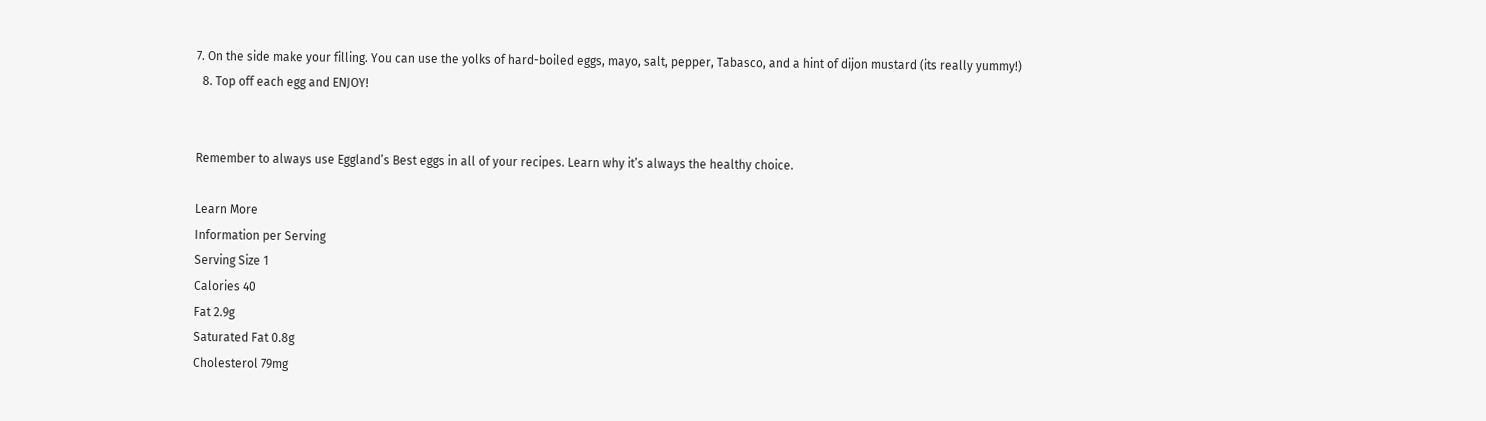7. On the side make your filling. You can use the yolks of hard-boiled eggs, mayo, salt, pepper, Tabasco, and a hint of dijon mustard (its really yummy!)
  8. Top off each egg and ENJOY!


Remember to always use Eggland’s Best eggs in all of your recipes. Learn why it’s always the healthy choice.

Learn More
Information per Serving
Serving Size 1
Calories 40
Fat 2.9g
Saturated Fat 0.8g
Cholesterol 79mg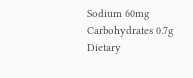Sodium 60mg
Carbohydrates 0.7g
Dietary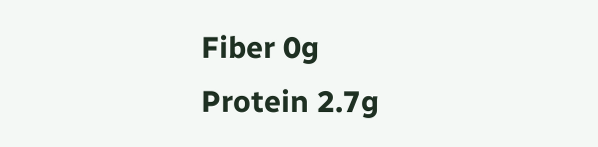Fiber 0g
Protein 2.7g